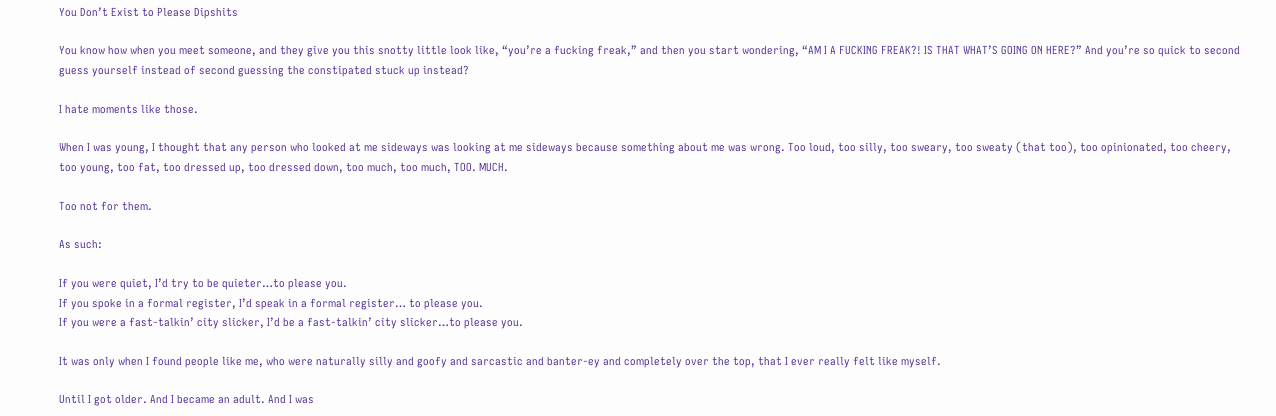You Don’t Exist to Please Dipshits

You know how when you meet someone, and they give you this snotty little look like, “you’re a fucking freak,” and then you start wondering, “AM I A FUCKING FREAK?! IS THAT WHAT’S GOING ON HERE?” And you’re so quick to second guess yourself instead of second guessing the constipated stuck up instead?

I hate moments like those.

When I was young, I thought that any person who looked at me sideways was looking at me sideways because something about me was wrong. Too loud, too silly, too sweary, too sweaty (that too), too opinionated, too cheery, too young, too fat, too dressed up, too dressed down, too much, too much, TOO. MUCH.

Too not for them.

As such:

If you were quiet, I’d try to be quieter…to please you.
If you spoke in a formal register, I’d speak in a formal register… to please you.
If you were a fast-talkin’ city slicker, I’d be a fast-talkin’ city slicker…to please you.

It was only when I found people like me, who were naturally silly and goofy and sarcastic and banter-ey and completely over the top, that I ever really felt like myself.

Until I got older. And I became an adult. And I was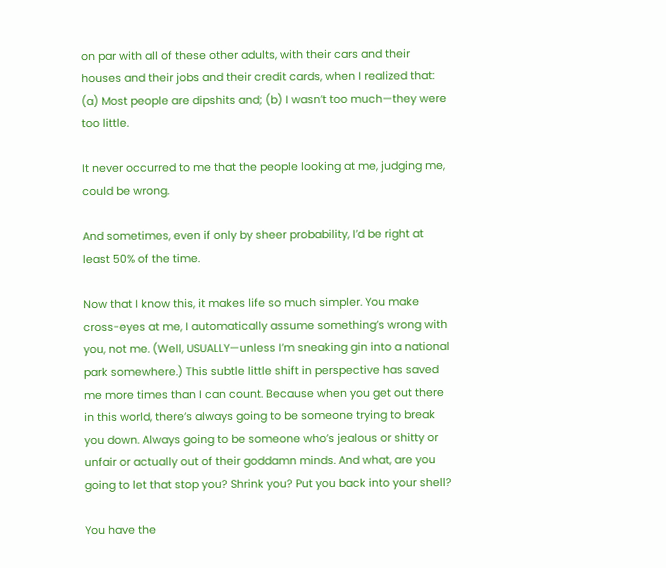on par with all of these other adults, with their cars and their houses and their jobs and their credit cards, when I realized that: (a) Most people are dipshits and; (b) I wasn’t too much—they were too little.

It never occurred to me that the people looking at me, judging me, could be wrong.

And sometimes, even if only by sheer probability, I’d be right at least 50% of the time.

Now that I know this, it makes life so much simpler. You make cross-eyes at me, I automatically assume something’s wrong with you, not me. (Well, USUALLY—unless I’m sneaking gin into a national park somewhere.) This subtle little shift in perspective has saved me more times than I can count. Because when you get out there in this world, there’s always going to be someone trying to break you down. Always going to be someone who’s jealous or shitty or unfair or actually out of their goddamn minds. And what, are you going to let that stop you? Shrink you? Put you back into your shell?

You have the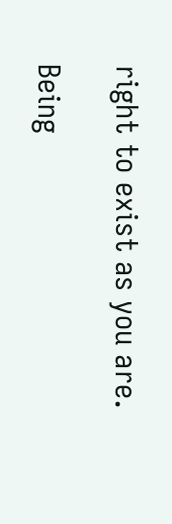right to exist as you are.

Being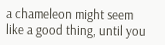a chameleon might seem like a good thing, until you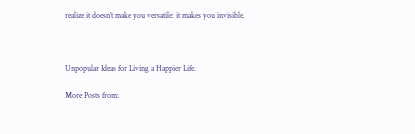realize it doesn’t make you versatile: it makes you invisible.



Unpopular Ideas for Living a Happier Life.

More Posts from: